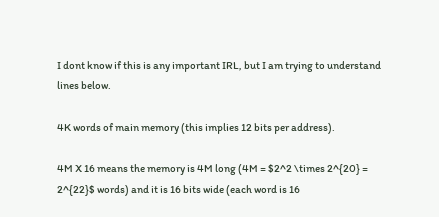I dont know if this is any important IRL, but I am trying to understand lines below.

4K words of main memory (this implies 12 bits per address).

4M X 16 means the memory is 4M long (4M = $2^2 \times 2^{20} = 2^{22}$ words) and it is 16 bits wide (each word is 16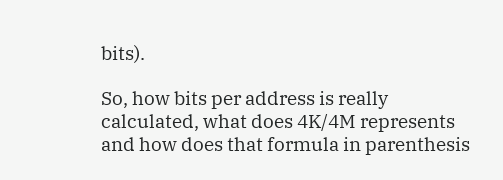bits).

So, how bits per address is really calculated, what does 4K/4M represents and how does that formula in parenthesis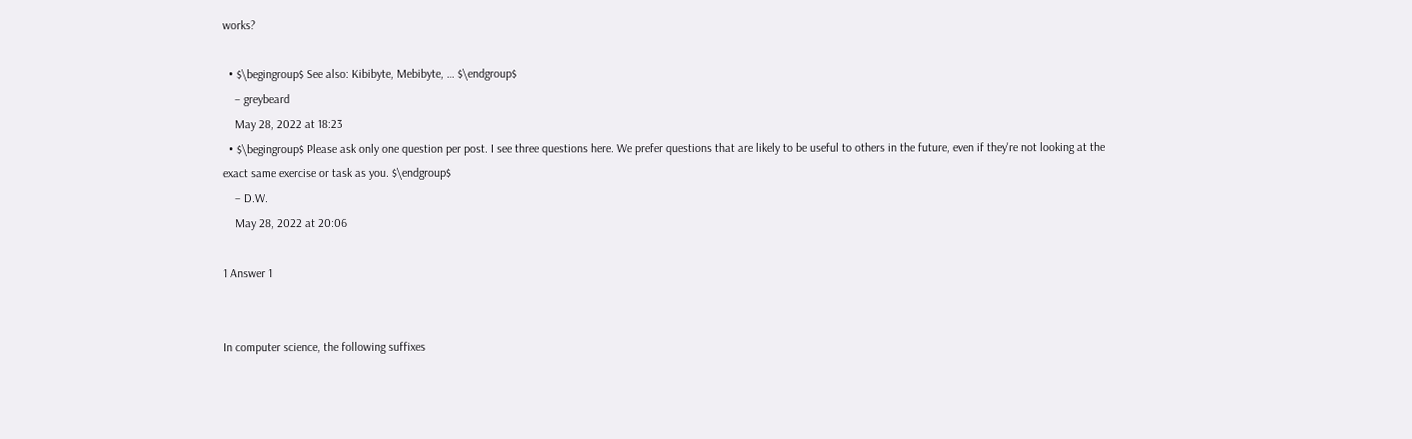works?

  • $\begingroup$ See also: Kibibyte, Mebibyte, … $\endgroup$
    – greybeard
    May 28, 2022 at 18:23
  • $\begingroup$ Please ask only one question per post. I see three questions here. We prefer questions that are likely to be useful to others in the future, even if they're not looking at the exact same exercise or task as you. $\endgroup$
    – D.W.
    May 28, 2022 at 20:06

1 Answer 1


In computer science, the following suffixes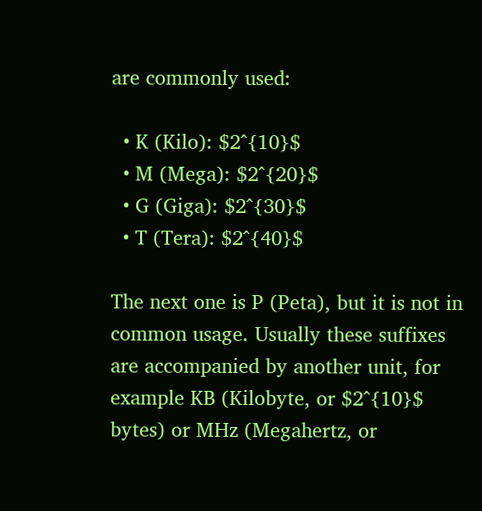are commonly used:

  • K (Kilo): $2^{10}$
  • M (Mega): $2^{20}$
  • G (Giga): $2^{30}$
  • T (Tera): $2^{40}$

The next one is P (Peta), but it is not in common usage. Usually these suffixes are accompanied by another unit, for example KB (Kilobyte, or $2^{10}$ bytes) or MHz (Megahertz, or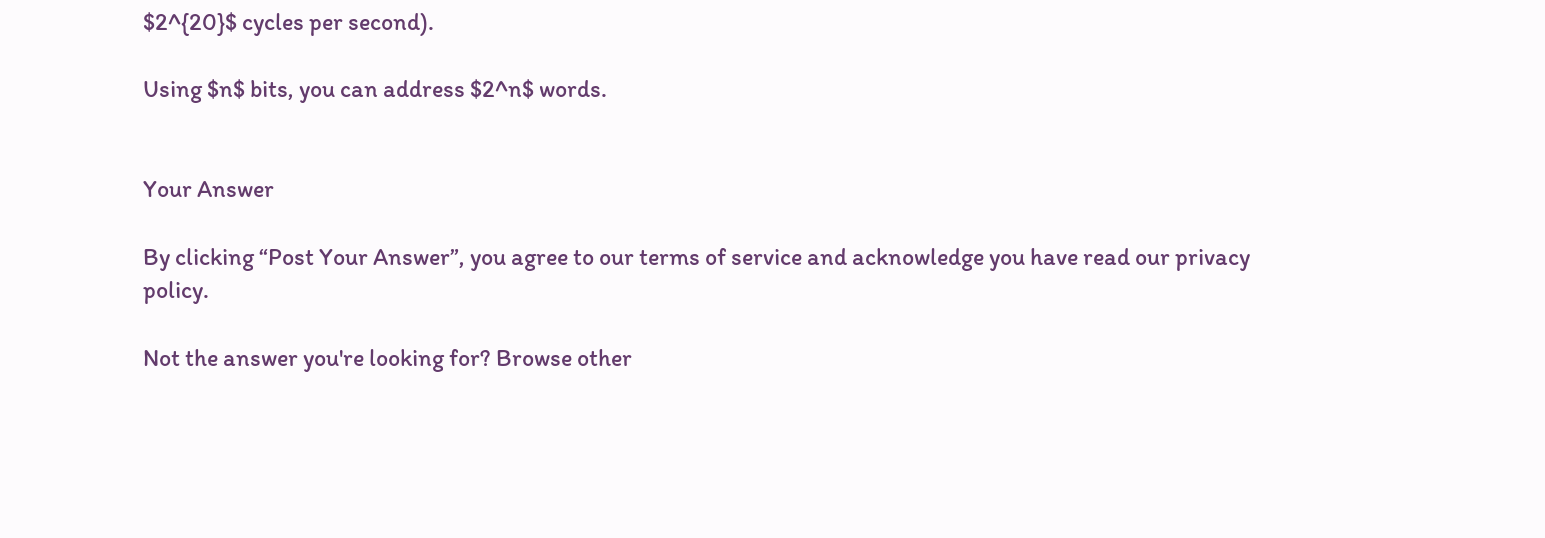$2^{20}$ cycles per second).

Using $n$ bits, you can address $2^n$ words.


Your Answer

By clicking “Post Your Answer”, you agree to our terms of service and acknowledge you have read our privacy policy.

Not the answer you're looking for? Browse other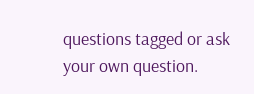questions tagged or ask your own question.